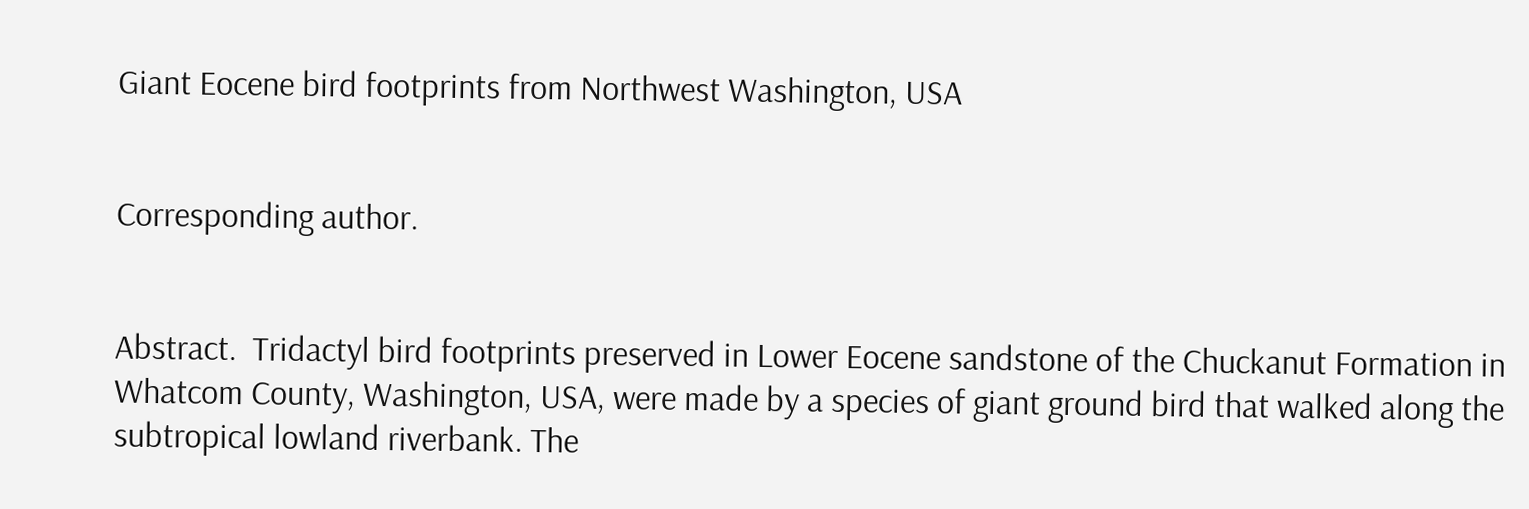Giant Eocene bird footprints from Northwest Washington, USA


Corresponding author.


Abstract.  Tridactyl bird footprints preserved in Lower Eocene sandstone of the Chuckanut Formation in Whatcom County, Washington, USA, were made by a species of giant ground bird that walked along the subtropical lowland riverbank. The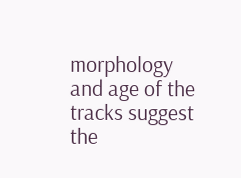morphology and age of the tracks suggest the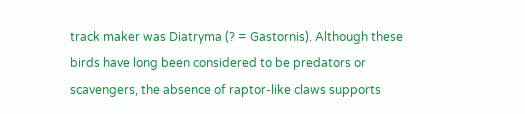track maker was Diatryma (? = Gastornis). Although these birds have long been considered to be predators or scavengers, the absence of raptor-like claws supports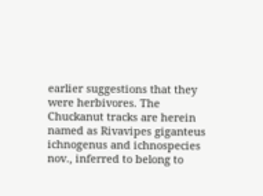earlier suggestions that they were herbivores. The Chuckanut tracks are herein named as Rivavipes giganteus ichnogenus and ichnospecies nov., inferred to belong to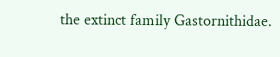the extinct family Gastornithidae.